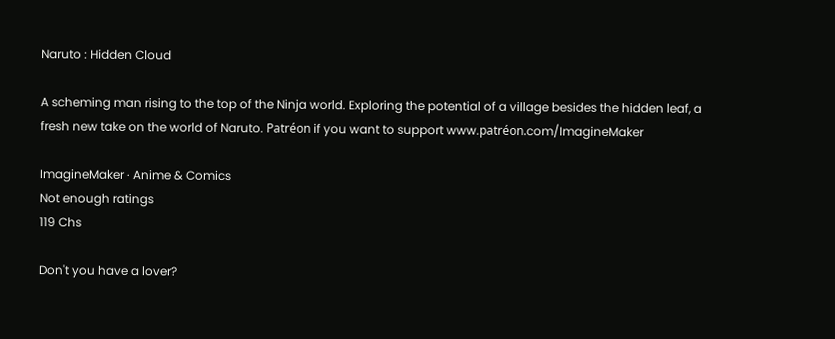Naruto : Hidden Cloud

A scheming man rising to the top of the Ninja world. Exploring the potential of a village besides the hidden leaf, a fresh new take on the world of Naruto. Patréon if you want to support www.patréon.com/ImagineMaker

ImagineMaker · Anime & Comics
Not enough ratings
119 Chs

Don't you have a lover?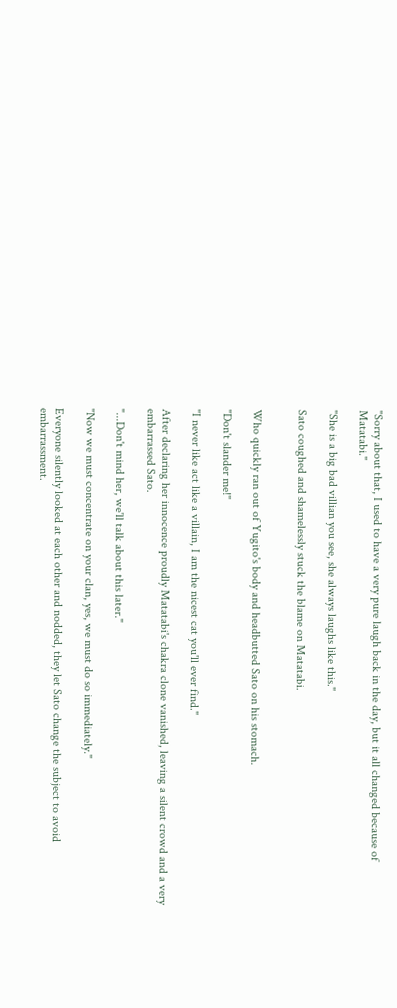"Sorry about that, I used to have a very pure laugh back in the day, but it all changed because of Matatabi."

"She is a big bad villian you see, she always laughs like this."

Sato coughed and shamelessly stuck the blame on Matatabi.


Who quickly ran out of Yugito's body and headbutted Sato on his stomach.

"Don't slander me!"

"I never like act like a villain, I am the nicest cat you'll ever find."

After declaring her innocence proudly Matatabi's chakra clone vanished, leaving a silent crowd and a very embarrassed Sato.

"...Don't mind her, we'll talk about this later."

"Now we must concentrate on your clan, yes, we must do so immediately."

Everyone silently looked at each other and nodded, they let Sato change the subject to avoid embarrassment.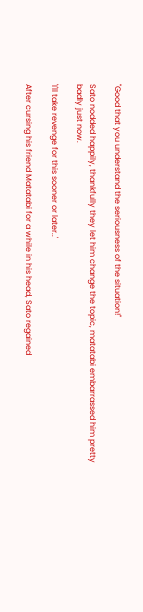"Good that you understand the seriousness of the situation!"

Sato nodded happily, thankfully they let him change the topic, matatabi embarrassed him pretty badly just now.

'I'll take revenge for this sooner or later..'

After cursing his friend Matatabi for a while in his head, Sato regained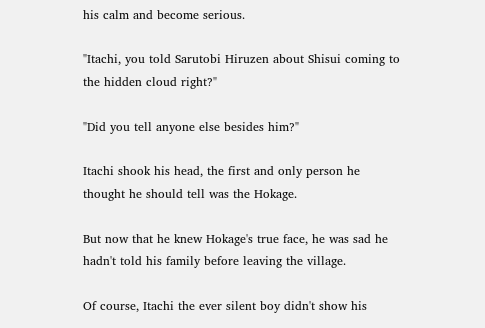his calm and become serious.

"Itachi, you told Sarutobi Hiruzen about Shisui coming to the hidden cloud right?"

"Did you tell anyone else besides him?"

Itachi shook his head, the first and only person he thought he should tell was the Hokage.

But now that he knew Hokage's true face, he was sad he hadn't told his family before leaving the village.

Of course, Itachi the ever silent boy didn't show his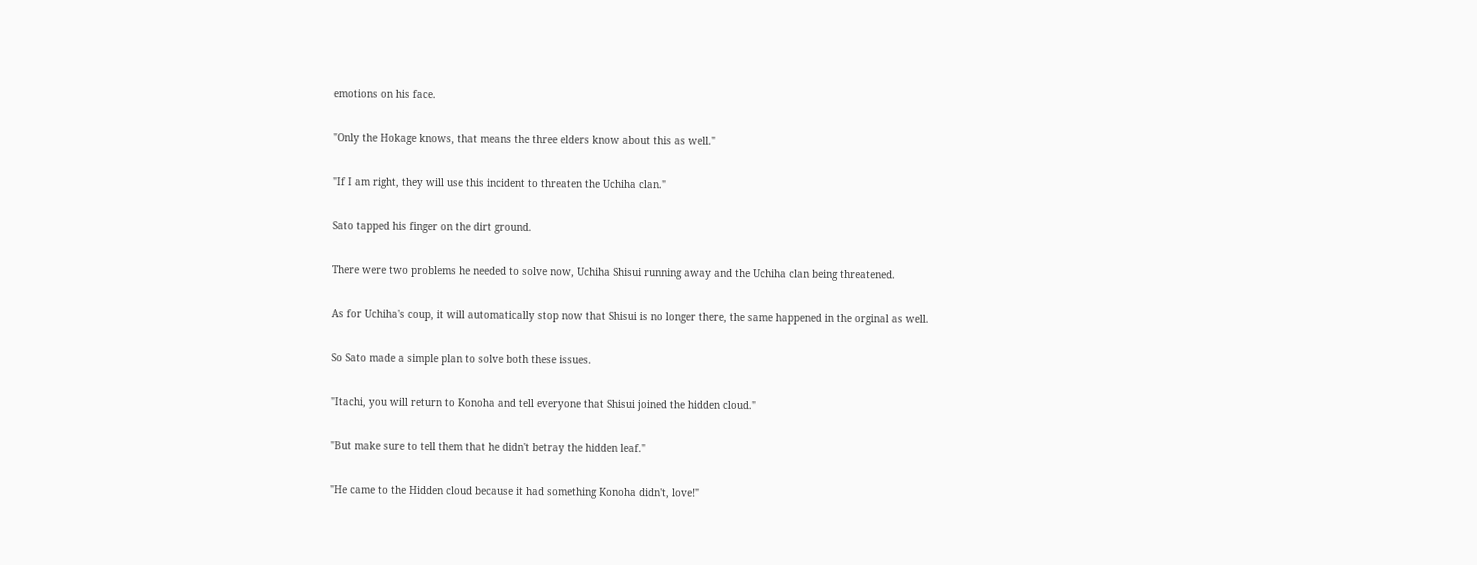emotions on his face.

"Only the Hokage knows, that means the three elders know about this as well."

"If I am right, they will use this incident to threaten the Uchiha clan."

Sato tapped his finger on the dirt ground.

There were two problems he needed to solve now, Uchiha Shisui running away and the Uchiha clan being threatened.

As for Uchiha's coup, it will automatically stop now that Shisui is no longer there, the same happened in the orginal as well.

So Sato made a simple plan to solve both these issues.

"Itachi, you will return to Konoha and tell everyone that Shisui joined the hidden cloud."

"But make sure to tell them that he didn't betray the hidden leaf."

"He came to the Hidden cloud because it had something Konoha didn't, love!"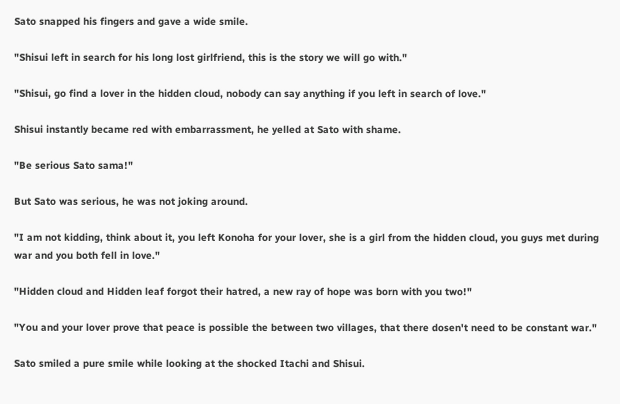Sato snapped his fingers and gave a wide smile.

"Shisui left in search for his long lost girlfriend, this is the story we will go with."

"Shisui, go find a lover in the hidden cloud, nobody can say anything if you left in search of love."

Shisui instantly became red with embarrassment, he yelled at Sato with shame.

"Be serious Sato sama!"

But Sato was serious, he was not joking around.

"I am not kidding, think about it, you left Konoha for your lover, she is a girl from the hidden cloud, you guys met during war and you both fell in love."

"Hidden cloud and Hidden leaf forgot their hatred, a new ray of hope was born with you two!"

"You and your lover prove that peace is possible the between two villages, that there dosen't need to be constant war."

Sato smiled a pure smile while looking at the shocked Itachi and Shisui.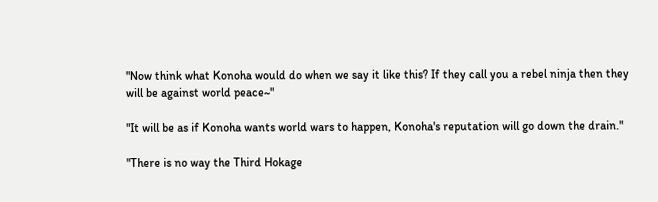"Now think what Konoha would do when we say it like this? If they call you a rebel ninja then they will be against world peace~"

"It will be as if Konoha wants world wars to happen, Konoha's reputation will go down the drain."

"There is no way the Third Hokage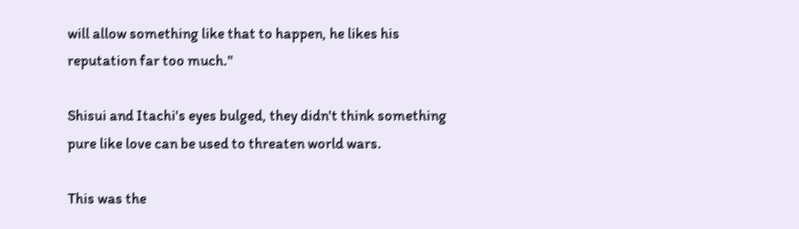will allow something like that to happen, he likes his reputation far too much."

Shisui and Itachi's eyes bulged, they didn't think something pure like love can be used to threaten world wars.

This was the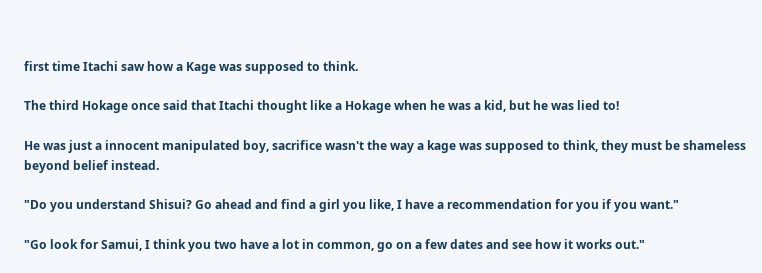first time Itachi saw how a Kage was supposed to think.

The third Hokage once said that Itachi thought like a Hokage when he was a kid, but he was lied to!

He was just a innocent manipulated boy, sacrifice wasn't the way a kage was supposed to think, they must be shameless beyond belief instead.

"Do you understand Shisui? Go ahead and find a girl you like, I have a recommendation for you if you want."

"Go look for Samui, I think you two have a lot in common, go on a few dates and see how it works out."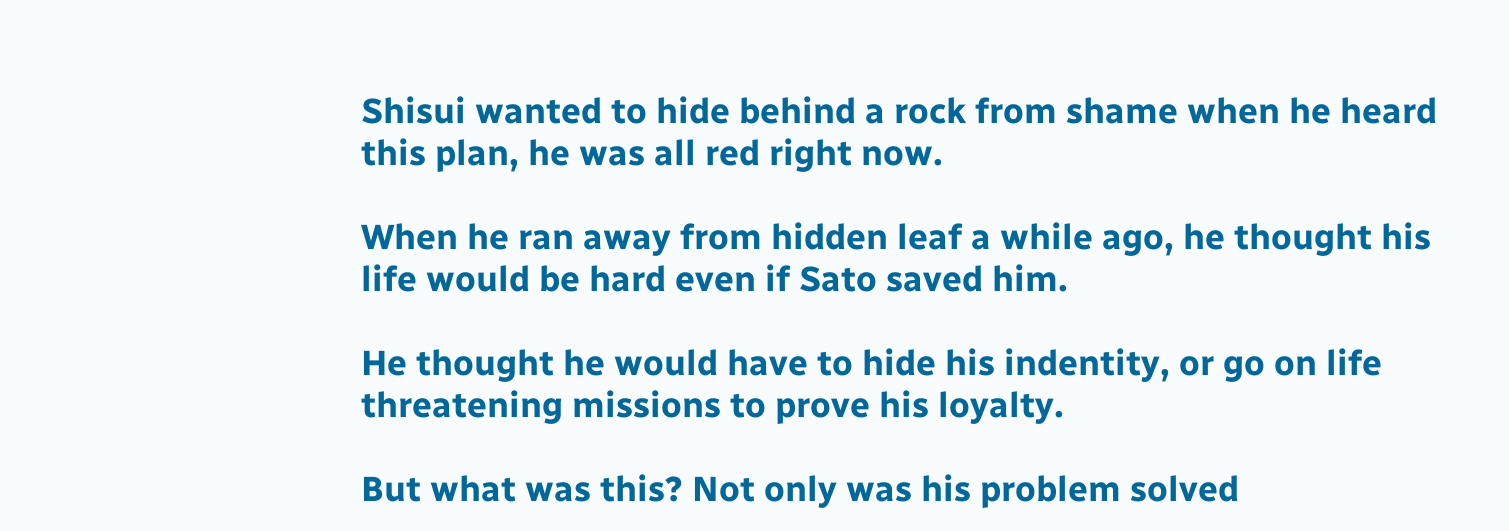Shisui wanted to hide behind a rock from shame when he heard this plan, he was all red right now.

When he ran away from hidden leaf a while ago, he thought his life would be hard even if Sato saved him.

He thought he would have to hide his indentity, or go on life threatening missions to prove his loyalty.

But what was this? Not only was his problem solved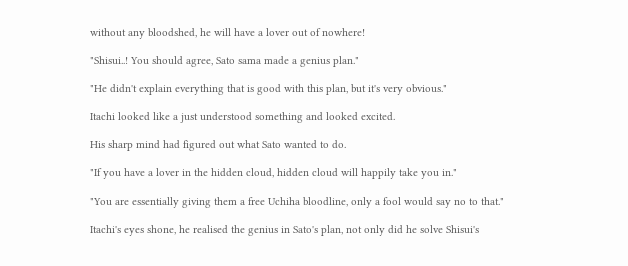without any bloodshed, he will have a lover out of nowhere!

"Shisui..! You should agree, Sato sama made a genius plan."

"He didn't explain everything that is good with this plan, but it's very obvious."

Itachi looked like a just understood something and looked excited.

His sharp mind had figured out what Sato wanted to do.

"If you have a lover in the hidden cloud, hidden cloud will happily take you in."

"You are essentially giving them a free Uchiha bloodline, only a fool would say no to that."

Itachi's eyes shone, he realised the genius in Sato's plan, not only did he solve Shisui's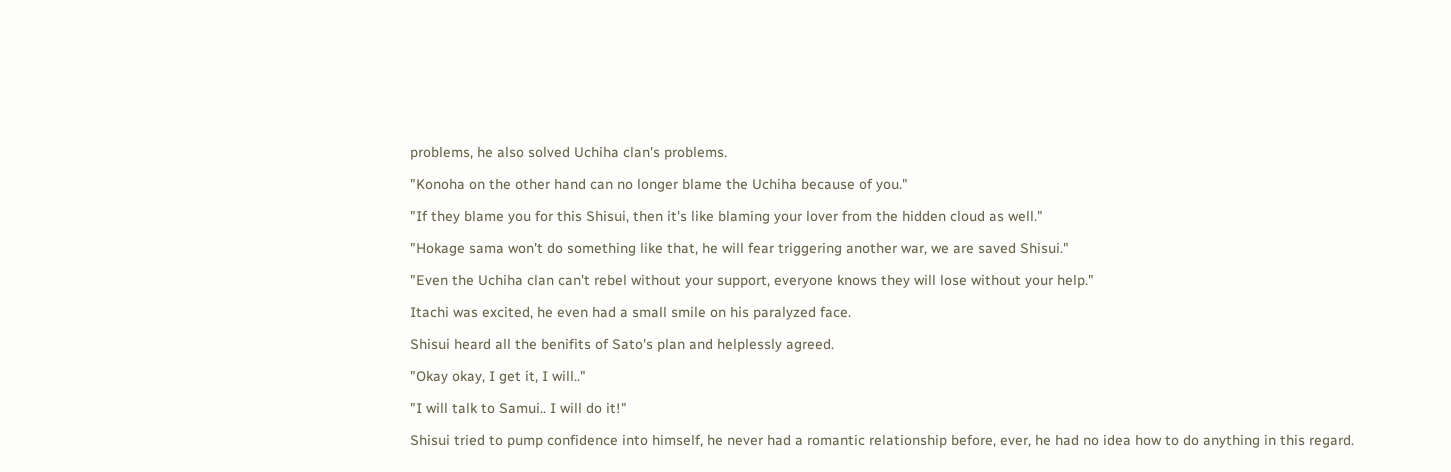problems, he also solved Uchiha clan's problems.

"Konoha on the other hand can no longer blame the Uchiha because of you."

"If they blame you for this Shisui, then it's like blaming your lover from the hidden cloud as well."

"Hokage sama won't do something like that, he will fear triggering another war, we are saved Shisui."

"Even the Uchiha clan can't rebel without your support, everyone knows they will lose without your help."

Itachi was excited, he even had a small smile on his paralyzed face.

Shisui heard all the benifits of Sato's plan and helplessly agreed.

"Okay okay, I get it, I will.."

"I will talk to Samui.. I will do it!"

Shisui tried to pump confidence into himself, he never had a romantic relationship before, ever, he had no idea how to do anything in this regard.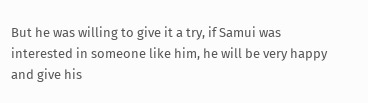But he was willing to give it a try, if Samui was interested in someone like him, he will be very happy and give his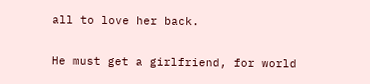all to love her back.

He must get a girlfriend, for world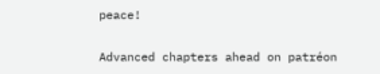peace!

Advanced chapters ahead on patréon